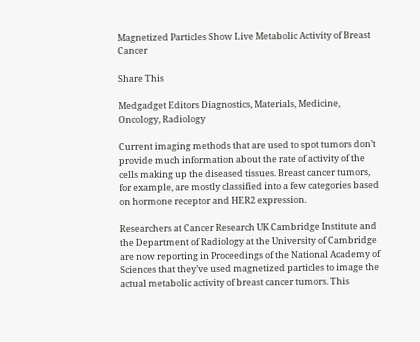Magnetized Particles Show Live Metabolic Activity of Breast Cancer

Share This

Medgadget Editors Diagnostics, Materials, Medicine, Oncology, Radiology

Current imaging methods that are used to spot tumors don’t provide much information about the rate of activity of the cells making up the diseased tissues. Breast cancer tumors, for example, are mostly classified into a few categories based on hormone receptor and HER2 expression.

Researchers at Cancer Research UK Cambridge Institute and the Department of Radiology at the University of Cambridge are now reporting in Proceedings of the National Academy of Sciences that they’ve used magnetized particles to image the actual metabolic activity of breast cancer tumors. This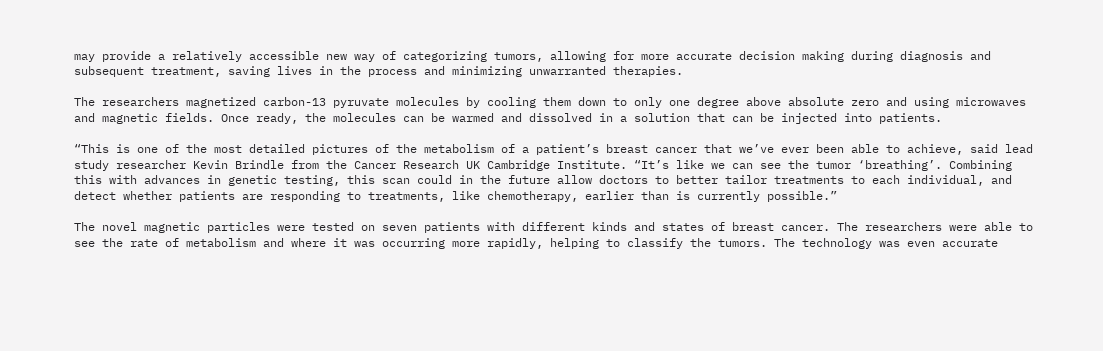may provide a relatively accessible new way of categorizing tumors, allowing for more accurate decision making during diagnosis and subsequent treatment, saving lives in the process and minimizing unwarranted therapies.

The researchers magnetized carbon-13 pyruvate molecules by cooling them down to only one degree above absolute zero and using microwaves and magnetic fields. Once ready, the molecules can be warmed and dissolved in a solution that can be injected into patients.

“This is one of the most detailed pictures of the metabolism of a patient’s breast cancer that we’ve ever been able to achieve, said lead study researcher Kevin Brindle from the Cancer Research UK Cambridge Institute. “It’s like we can see the tumor ‘breathing’. Combining this with advances in genetic testing, this scan could in the future allow doctors to better tailor treatments to each individual, and detect whether patients are responding to treatments, like chemotherapy, earlier than is currently possible.”

The novel magnetic particles were tested on seven patients with different kinds and states of breast cancer. The researchers were able to see the rate of metabolism and where it was occurring more rapidly, helping to classify the tumors. The technology was even accurate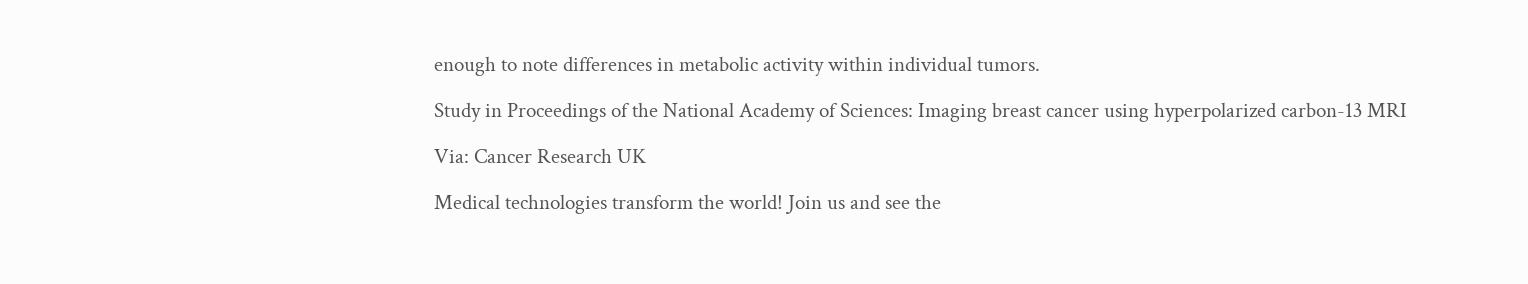enough to note differences in metabolic activity within individual tumors.

Study in Proceedings of the National Academy of Sciences: Imaging breast cancer using hyperpolarized carbon-13 MRI

Via: Cancer Research UK

Medical technologies transform the world! Join us and see the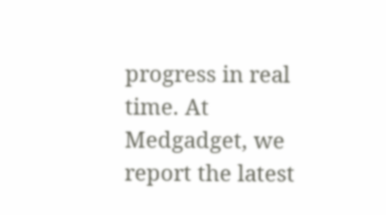progress in real time. At Medgadget, we report the latest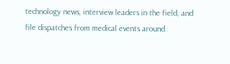technology news, interview leaders in the field, and file dispatches from medical events around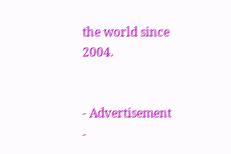the world since 2004.


- Advertisement -